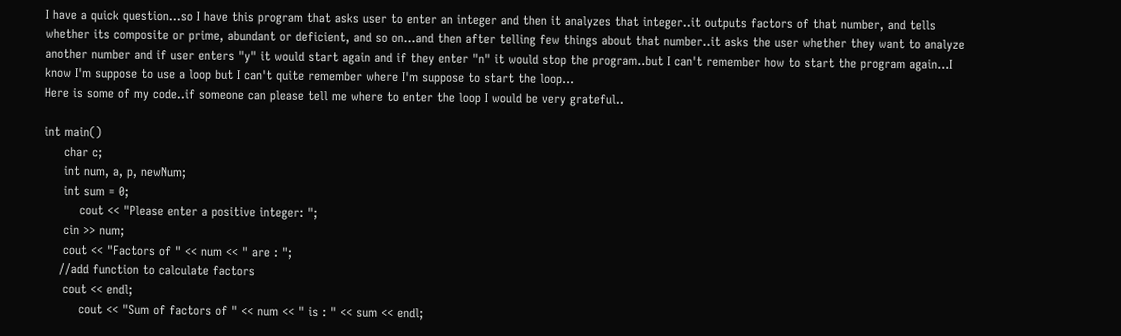I have a quick question...so I have this program that asks user to enter an integer and then it analyzes that integer..it outputs factors of that number, and tells whether its composite or prime, abundant or deficient, and so on...and then after telling few things about that number..it asks the user whether they want to analyze another number and if user enters "y" it would start again and if they enter "n" it would stop the program..but I can't remember how to start the program again...I know I'm suppose to use a loop but I can't quite remember where I'm suppose to start the loop...
Here is some of my code..if someone can please tell me where to enter the loop I would be very grateful..

int main()
     char c;
     int num, a, p, newNum;
     int sum = 0;
         cout << "Please enter a positive integer: ";
     cin >> num;
     cout << "Factors of " << num << " are : ";
    //add function to calculate factors
     cout << endl;
         cout << "Sum of factors of " << num << " is : " << sum << endl;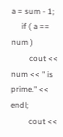a = sum - 1;
     if ( a == num )
         cout << num << " is prime." << endl;
         cout <<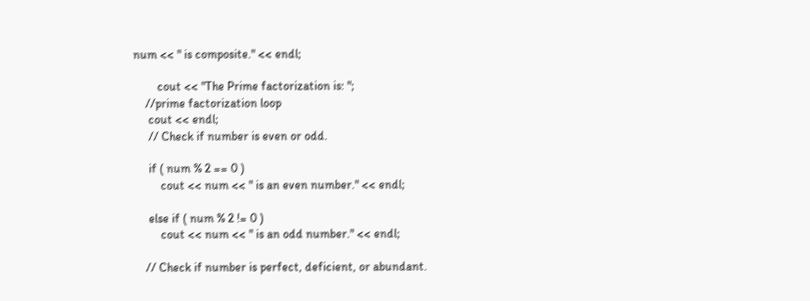num << " is composite." << endl;

        cout << "The Prime factorization is: ";
    //prime factorization loop
     cout << endl;
     // Check if number is even or odd.

     if ( num % 2 == 0 )
         cout << num << " is an even number." << endl;

     else if ( num % 2 != 0 )
         cout << num << " is an odd number." << endl;

    // Check if number is perfect, deficient, or abundant.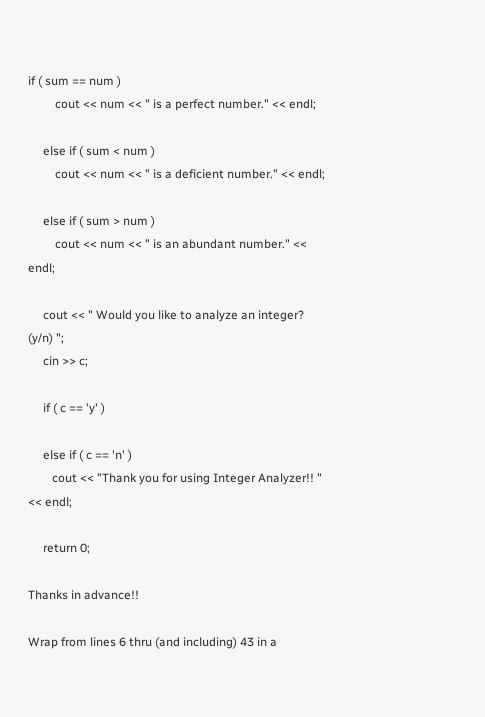if ( sum == num )
         cout << num << " is a perfect number." << endl;

     else if ( sum < num )
         cout << num << " is a deficient number." << endl;

     else if ( sum > num )
         cout << num << " is an abundant number." << endl;

     cout << " Would you like to analyze an integer? (y/n) ";
     cin >> c;

     if ( c == 'y' )

     else if ( c == 'n' )
        cout << "Thank you for using Integer Analyzer!! " << endl;

     return 0;

Thanks in advance!!

Wrap from lines 6 thru (and including) 43 in a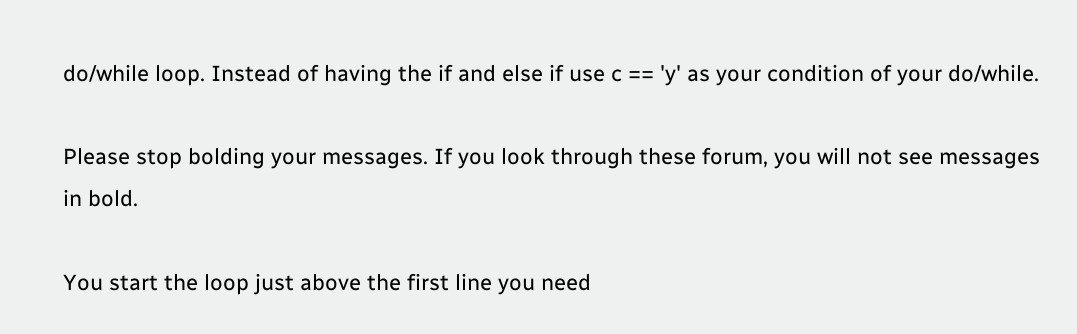do/while loop. Instead of having the if and else if use c == 'y' as your condition of your do/while.

Please stop bolding your messages. If you look through these forum, you will not see messages in bold.

You start the loop just above the first line you need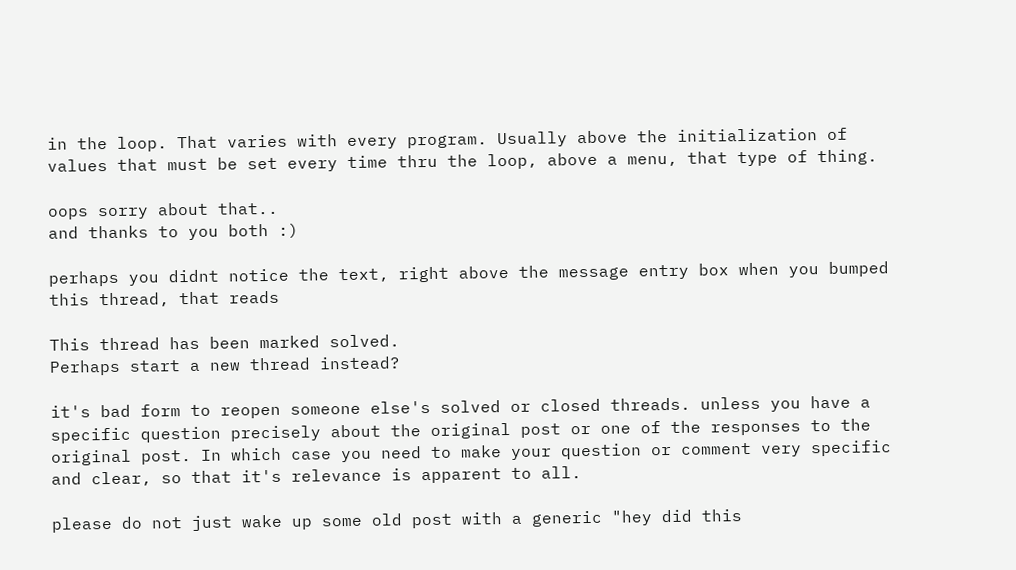in the loop. That varies with every program. Usually above the initialization of values that must be set every time thru the loop, above a menu, that type of thing.

oops sorry about that..
and thanks to you both :)

perhaps you didnt notice the text, right above the message entry box when you bumped this thread, that reads

This thread has been marked solved.
Perhaps start a new thread instead?

it's bad form to reopen someone else's solved or closed threads. unless you have a specific question precisely about the original post or one of the responses to the original post. In which case you need to make your question or comment very specific and clear, so that it's relevance is apparent to all.

please do not just wake up some old post with a generic "hey did this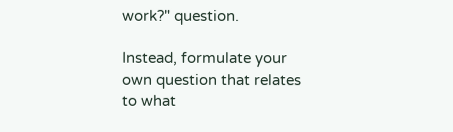work?" question.

Instead, formulate your own question that relates to what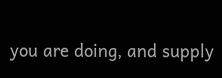you are doing, and supply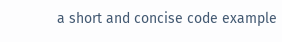a short and concise code example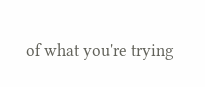of what you're trying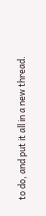to do, and put it all in a new thread.